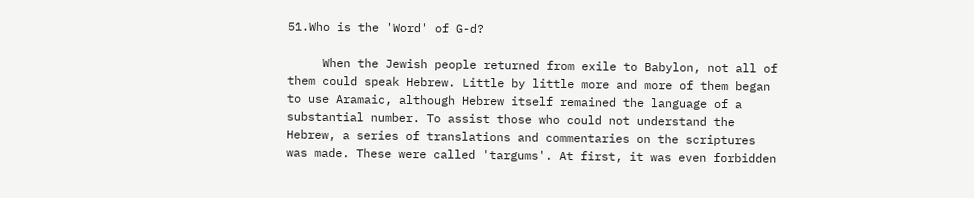51.Who is the 'Word' of G-d?

     When the Jewish people returned from exile to Babylon, not all of them could speak Hebrew. Little by little more and more of them began to use Aramaic, although Hebrew itself remained the language of a substantial number. To assist those who could not understand the Hebrew, a series of translations and commentaries on the scriptures was made. These were called 'targums'. At first, it was even forbidden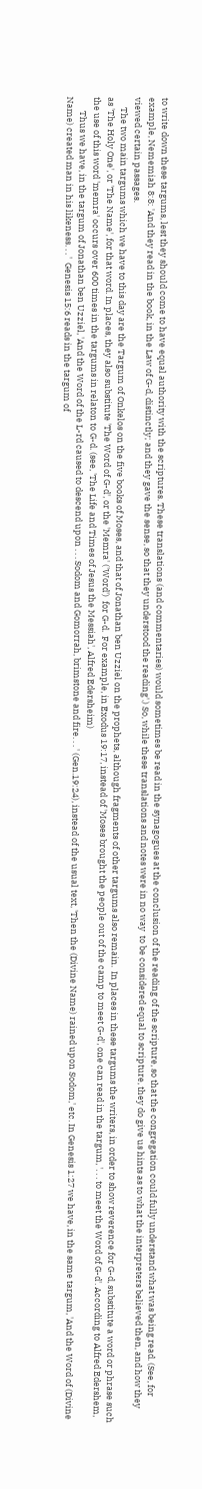to write down these targums, lest they should come to have equal authority with the scriptures. These translations (and commentaries) would sometimes be read in the synagogues at the conclusion of the reading of the scripture, so that the congregation could fully understand what was being read. (See, for example, Nememiah 8:8: 'And they read in the book, in the Law of G-d, distinctly; and they gave the sense, so that they understood the reading'.) So, while these translations and notes were in no way  to be considered equal to scripture, they do give us hints as to what the interpreters believed then, and how they viewed certain passages.
     The two main targums which we have to this day are the Targum of Onkelos on the five books of Moses, and that of Jonathan ben Uzziel on the prophets, although fragments of other targums also remain.  In places in these targums the writers, in order to show reverence for G-d, substitute a word or phrase such as 'The Holy One', or 'The Name', for that word. In places, they also substitute 'The Word of G-d', or the 'Memra' ('Word')  for G-d.  For example, in Exodus 19:17, instead of 'Moses brought the people out of the camp to meet G-d', one can read in the targum, '. . . to meet the Word of G-d'. According to Alfred Edershem, the use of this word 'memra' occurs over 600 times in the targums in relaton to G-d. (see, 'The Life and Times of Jesus the Messiah', Alfred Edersheim)
       Thus we have, in the targum of Jonathan ben Uzziel, 'And the Word of the L-rd caused to descend upon . . . Sodom and Gomorrah, brimstone and fire. . . ' (Gen.19:24), instead of the usual text, 'Then the (Divine Name) rained upon Sodom,' etc. In Genesis 1:27 we have, in the same targum, 'And the Word of (Divine Name) created man in his likeness. . . '  Genesis 15:6 reads in the targum of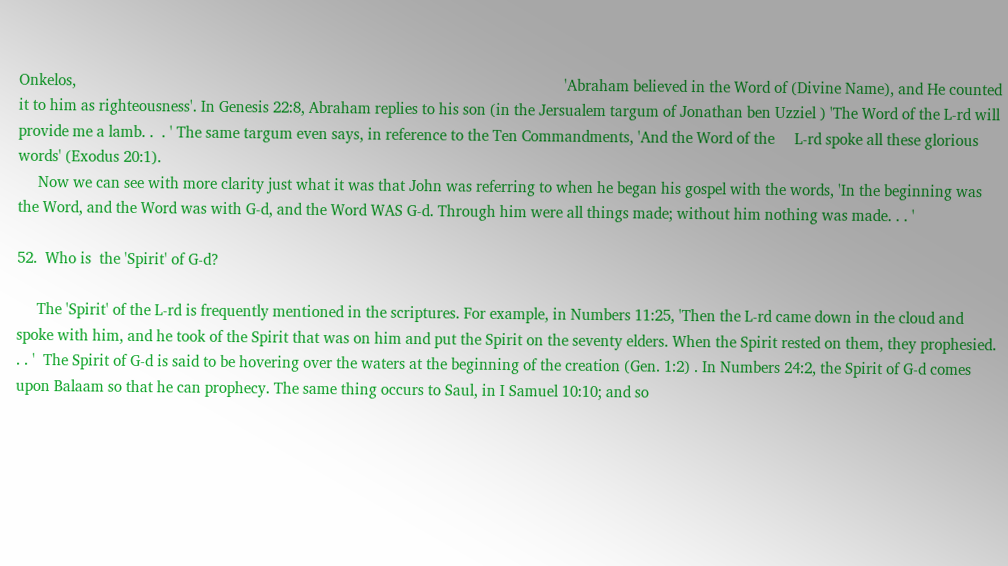Onkelos,                                                                                                                          'Abraham believed in the Word of (Divine Name), and He counted it to him as righteousness'. In Genesis 22:8, Abraham replies to his son (in the Jersualem targum of Jonathan ben Uzziel ) 'The Word of the L-rd will provide me a lamb. .  . ' The same targum even says, in reference to the Ten Commandments, 'And the Word of the     L-rd spoke all these glorious words' (Exodus 20:1).
     Now we can see with more clarity just what it was that John was referring to when he began his gospel with the words, 'In the beginning was the Word, and the Word was with G-d, and the Word WAS G-d. Through him were all things made; without him nothing was made. . . '

52.  Who is  the 'Spirit' of G-d?

     The 'Spirit' of the L-rd is frequently mentioned in the scriptures. For example, in Numbers 11:25, 'Then the L-rd came down in the cloud and spoke with him, and he took of the Spirit that was on him and put the Spirit on the seventy elders. When the Spirit rested on them, they prophesied. . . '  The Spirit of G-d is said to be hovering over the waters at the beginning of the creation (Gen. 1:2) . In Numbers 24:2, the Spirit of G-d comes upon Balaam so that he can prophecy. The same thing occurs to Saul, in I Samuel 10:10; and so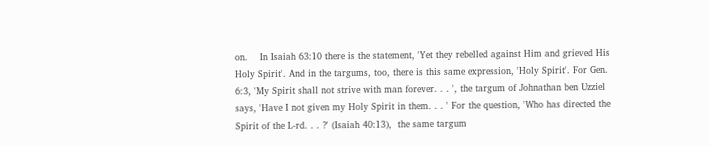on.    In Isaiah 63:10 there is the statement, 'Yet they rebelled against Him and grieved His Holy Spirit'. And in the targums, too, there is this same expression, 'Holy Spirit'. For Gen. 6:3, 'My Spirit shall not strive with man forever. . . ', the targum of Johnathan ben Uzziel says, 'Have I not given my Holy Spirit in them. . . ' For the question, 'Who has directed the Spirit of the L-rd. . . ?' (Isaiah 40:13),  the same targum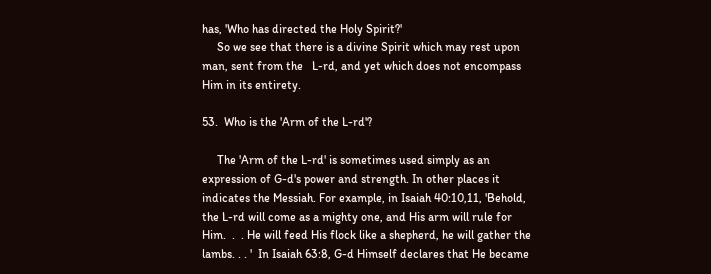has, 'Who has directed the Holy Spirit?'
     So we see that there is a divine Spirit which may rest upon man, sent from the   L-rd, and yet which does not encompass Him in its entirety.

53.  Who is the 'Arm of the L-rd'?

     The 'Arm of the L-rd' is sometimes used simply as an expression of G-d's power and strength. In other places it indicates the Messiah. For example, in Isaiah 40:10,11, 'Behold, the L-rd will come as a mighty one, and His arm will rule for Him.  .  . He will feed His flock like a shepherd, he will gather the lambs. . . '  In Isaiah 63:8, G-d Himself declares that He became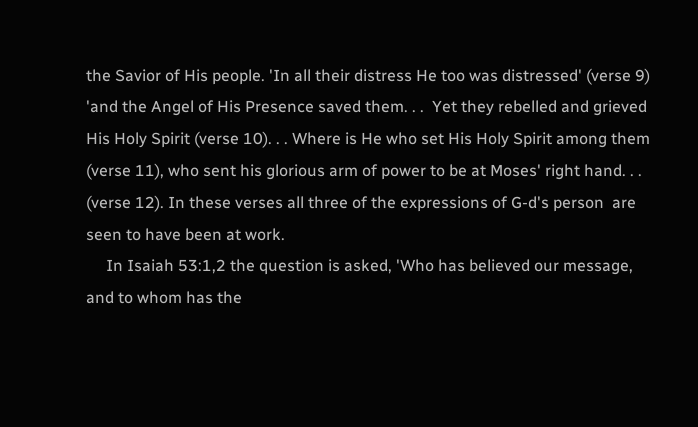the Savior of His people. 'In all their distress He too was distressed' (verse 9) 'and the Angel of His Presence saved them. . .  Yet they rebelled and grieved His Holy Spirit (verse 10). . . Where is He who set His Holy Spirit among them (verse 11), who sent his glorious arm of power to be at Moses' right hand. . . (verse 12). In these verses all three of the expressions of G-d's person  are seen to have been at work.
     In Isaiah 53:1,2 the question is asked, 'Who has believed our message, and to whom has the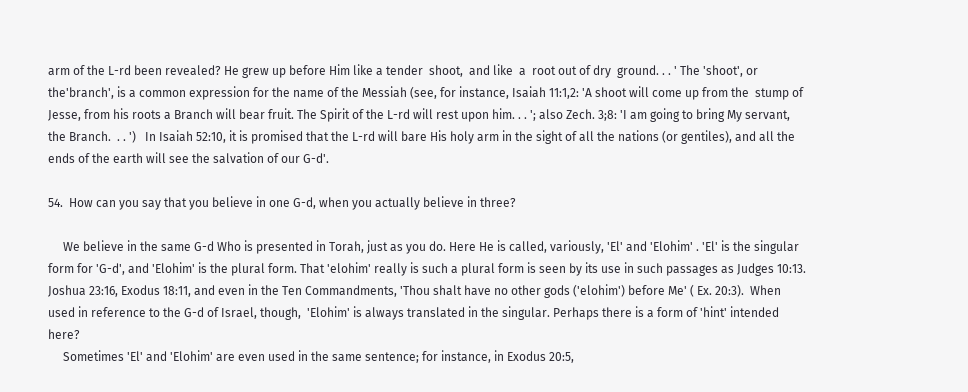arm of the L-rd been revealed? He grew up before Him like a tender  shoot,  and like  a  root out of dry  ground. . . ' The 'shoot', or the'branch', is a common expression for the name of the Messiah (see, for instance, Isaiah 11:1,2: 'A shoot will come up from the  stump of Jesse, from his roots a Branch will bear fruit. The Spirit of the L-rd will rest upon him. . . '; also Zech. 3;8: 'I am going to bring My servant, the Branch.  . . ')   In Isaiah 52:10, it is promised that the L-rd will bare His holy arm in the sight of all the nations (or gentiles), and all the ends of the earth will see the salvation of our G-d'.

54.  How can you say that you believe in one G-d, when you actually believe in three?

     We believe in the same G-d Who is presented in Torah, just as you do. Here He is called, variously, 'El' and 'Elohim' . 'El' is the singular form for 'G-d', and 'Elohim' is the plural form. That 'elohim' really is such a plural form is seen by its use in such passages as Judges 10:13. Joshua 23:16, Exodus 18:11, and even in the Ten Commandments, 'Thou shalt have no other gods ('elohim') before Me' ( Ex. 20:3).  When used in reference to the G-d of Israel, though,  'Elohim' is always translated in the singular. Perhaps there is a form of 'hint' intended here?
     Sometimes 'El' and 'Elohim' are even used in the same sentence; for instance, in Exodus 20:5,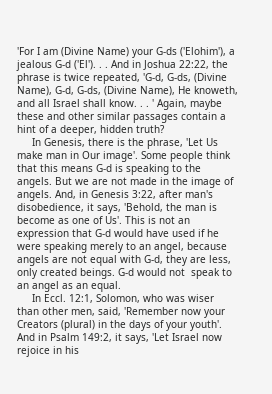'For I am (Divine Name) your G-ds ('Elohim'), a jealous G-d ('El'). . . And in Joshua 22:22, the phrase is twice repeated, 'G-d, G-ds, (Divine Name), G-d, G-ds, (Divine Name), He knoweth, and all Israel shall know. . . ' Again, maybe these and other similar passages contain a hint of a deeper, hidden truth?
     In Genesis, there is the phrase, 'Let Us make man in Our image'. Some people think that this means G-d is speaking to the angels. But we are not made in the image of angels. And, in Genesis 3:22, after man's disobedience, it says, 'Behold, the man is become as one of Us'. This is not an expression that G-d would have used if he were speaking merely to an angel, because angels are not equal with G-d, they are less, only created beings. G-d would not  speak to an angel as an equal.
     In Eccl. 12:1, Solomon, who was wiser than other men, said, 'Remember now your Creators (plural) in the days of your youth'. And in Psalm 149:2, it says, 'Let Israel now rejoice in his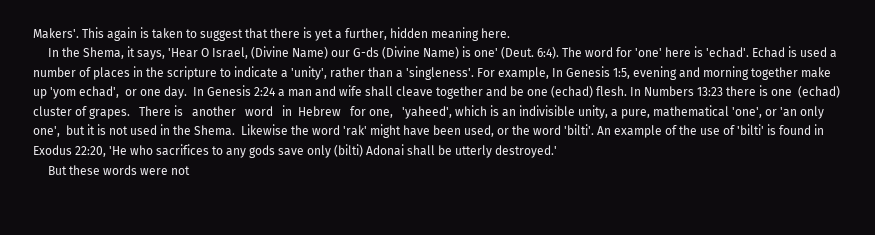Makers'. This again is taken to suggest that there is yet a further, hidden meaning here.
     In the Shema, it says, 'Hear O Israel, (Divine Name) our G-ds (Divine Name) is one' (Deut. 6:4). The word for 'one' here is 'echad'. Echad is used a number of places in the scripture to indicate a 'unity', rather than a 'singleness'. For example, In Genesis 1:5, evening and morning together make up 'yom echad',  or one day.  In Genesis 2:24 a man and wife shall cleave together and be one (echad) flesh. In Numbers 13:23 there is one  (echad) cluster of grapes.   There is   another   word   in  Hebrew   for one,   'yaheed', which is an indivisible unity, a pure, mathematical 'one', or 'an only one',  but it is not used in the Shema.  Likewise the word 'rak' might have been used, or the word 'bilti'. An example of the use of 'bilti' is found in Exodus 22:20, 'He who sacrifices to any gods save only (bilti) Adonai shall be utterly destroyed.'
     But these words were not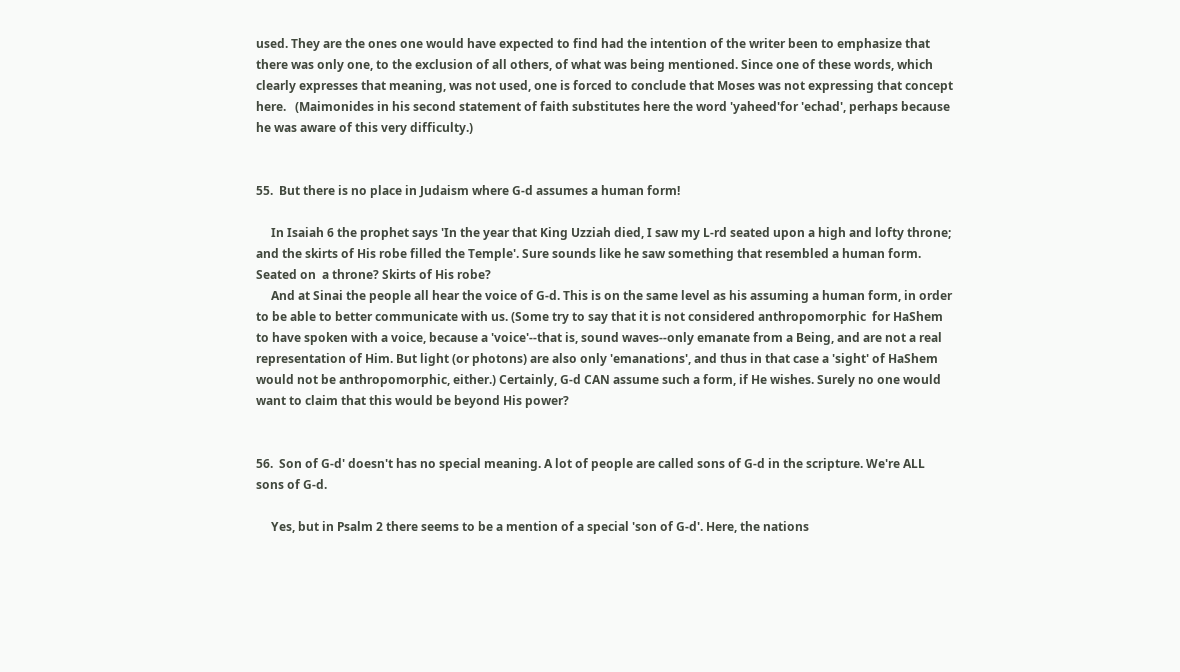used. They are the ones one would have expected to find had the intention of the writer been to emphasize that there was only one, to the exclusion of all others, of what was being mentioned. Since one of these words, which clearly expresses that meaning, was not used, one is forced to conclude that Moses was not expressing that concept here.   (Maimonides in his second statement of faith substitutes here the word 'yaheed'for 'echad', perhaps because he was aware of this very difficulty.)


55.  But there is no place in Judaism where G-d assumes a human form!

     In Isaiah 6 the prophet says 'In the year that King Uzziah died, I saw my L-rd seated upon a high and lofty throne; and the skirts of His robe filled the Temple'. Sure sounds like he saw something that resembled a human form.  Seated on  a throne? Skirts of His robe?
     And at Sinai the people all hear the voice of G-d. This is on the same level as his assuming a human form, in order to be able to better communicate with us. (Some try to say that it is not considered anthropomorphic  for HaShem to have spoken with a voice, because a 'voice'--that is, sound waves--only emanate from a Being, and are not a real representation of Him. But light (or photons) are also only 'emanations', and thus in that case a 'sight' of HaShem would not be anthropomorphic, either.) Certainly, G-d CAN assume such a form, if He wishes. Surely no one would want to claim that this would be beyond His power?


56.  Son of G-d' doesn't has no special meaning. A lot of people are called sons of G-d in the scripture. We're ALL sons of G-d.

     Yes, but in Psalm 2 there seems to be a mention of a special 'son of G-d'. Here, the nations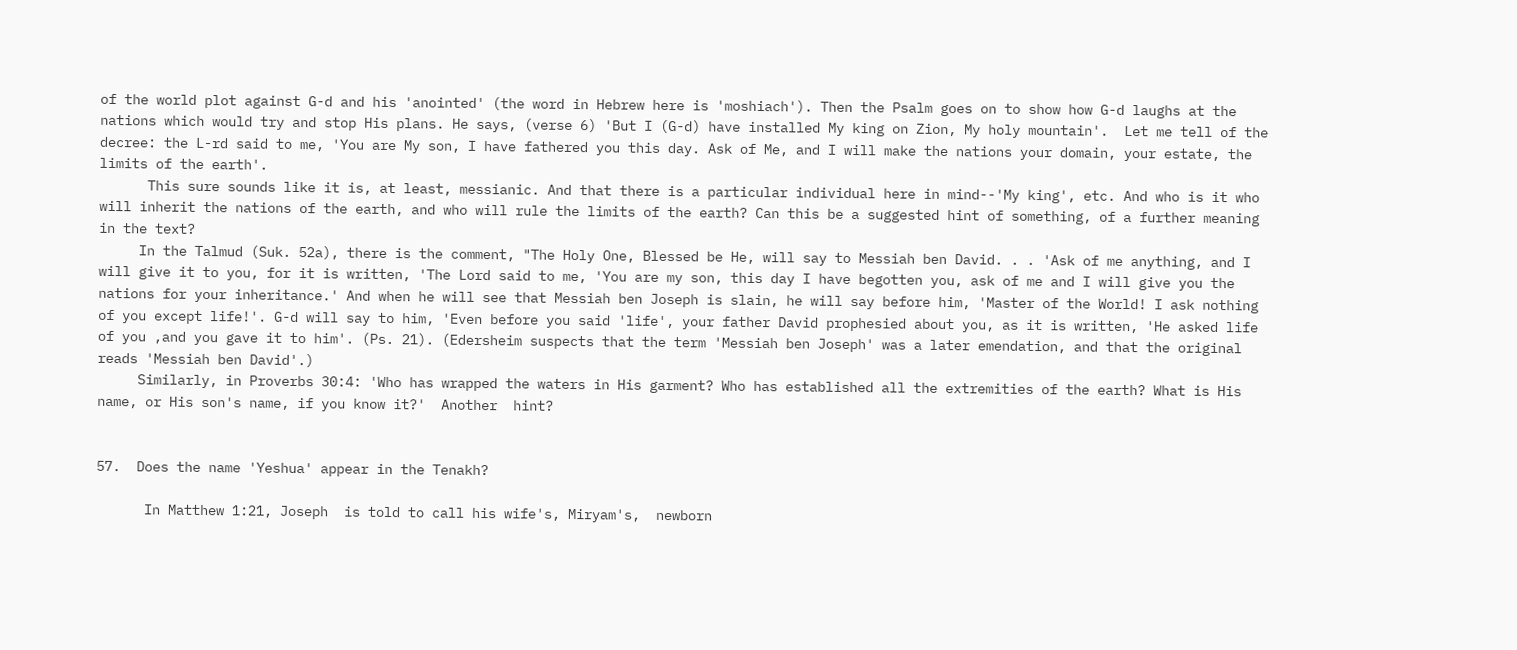of the world plot against G-d and his 'anointed' (the word in Hebrew here is 'moshiach'). Then the Psalm goes on to show how G-d laughs at the nations which would try and stop His plans. He says, (verse 6) 'But I (G-d) have installed My king on Zion, My holy mountain'.  Let me tell of the decree: the L-rd said to me, 'You are My son, I have fathered you this day. Ask of Me, and I will make the nations your domain, your estate, the limits of the earth'.
      This sure sounds like it is, at least, messianic. And that there is a particular individual here in mind--'My king', etc. And who is it who will inherit the nations of the earth, and who will rule the limits of the earth? Can this be a suggested hint of something, of a further meaning in the text?
     In the Talmud (Suk. 52a), there is the comment, "The Holy One, Blessed be He, will say to Messiah ben David. . . 'Ask of me anything, and I will give it to you, for it is written, 'The Lord said to me, 'You are my son, this day I have begotten you, ask of me and I will give you the nations for your inheritance.' And when he will see that Messiah ben Joseph is slain, he will say before him, 'Master of the World! I ask nothing of you except life!'. G-d will say to him, 'Even before you said 'life', your father David prophesied about you, as it is written, 'He asked life of you ,and you gave it to him'. (Ps. 21). (Edersheim suspects that the term 'Messiah ben Joseph' was a later emendation, and that the original reads 'Messiah ben David'.)
     Similarly, in Proverbs 30:4: 'Who has wrapped the waters in His garment? Who has established all the extremities of the earth? What is His name, or His son's name, if you know it?'  Another  hint?


57.  Does the name 'Yeshua' appear in the Tenakh?

      In Matthew 1:21, Joseph  is told to call his wife's, Miryam's,  newborn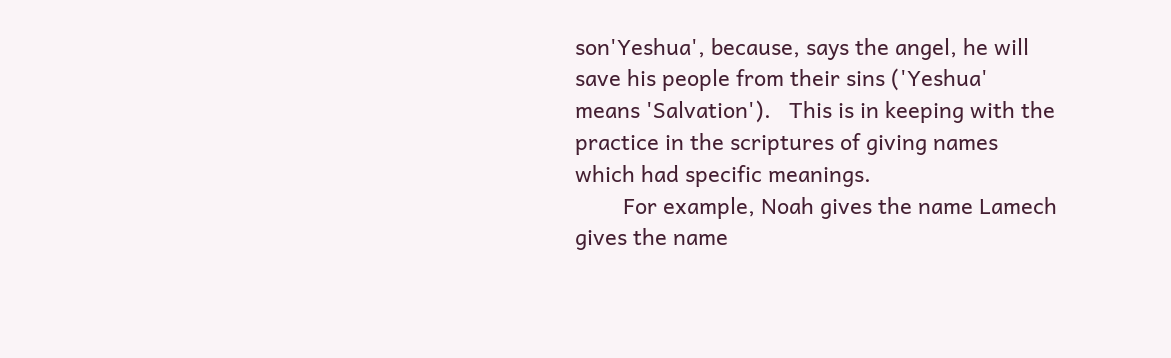son'Yeshua', because, says the angel, he will save his people from their sins ('Yeshua' means 'Salvation').   This is in keeping with the practice in the scriptures of giving names which had specific meanings.
        For example, Noah gives the name Lamech gives the name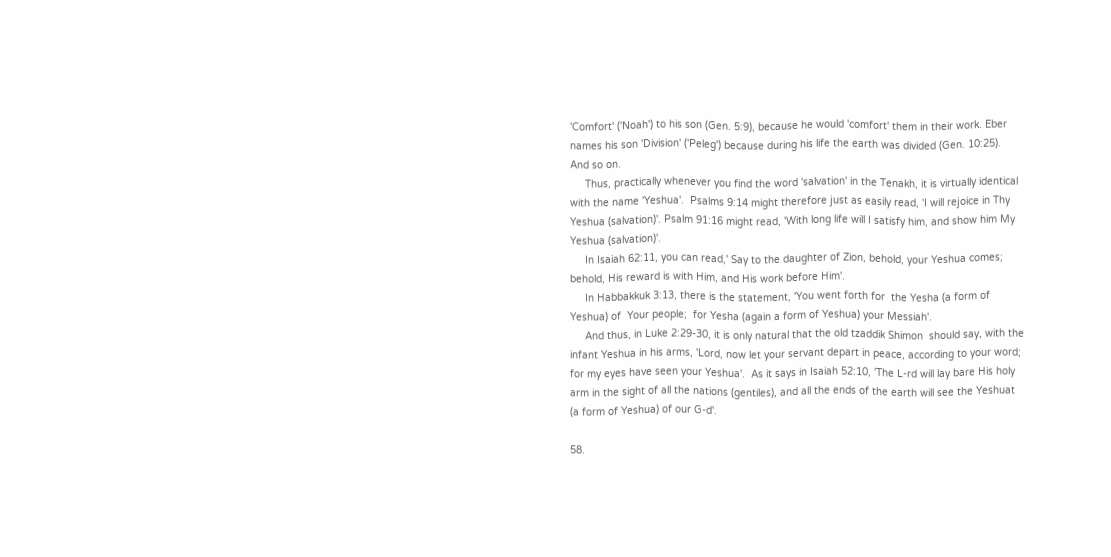'Comfort' ('Noah') to his son (Gen. 5:9), because he would 'comfort' them in their work. Eber names his son 'Division' ('Peleg') because during his life the earth was divided (Gen. 10:25).   And so on.
     Thus, practically whenever you find the word 'salvation' in the Tenakh, it is virtually identical with the name 'Yeshua'.  Psalms 9:14 might therefore just as easily read, 'I will rejoice in Thy Yeshua (salvation)'. Psalm 91:16 might read, 'With long life will I satisfy him, and show him My Yeshua (salvation)'.
     In Isaiah 62:11, you can read,' Say to the daughter of Zion, behold, your Yeshua comes; behold, His reward is with Him, and His work before Him'.
     In Habbakkuk 3:13, there is the statement, 'You went forth for  the Yesha (a form of Yeshua) of  Your people;  for Yesha (again a form of Yeshua) your Messiah'.
     And thus, in Luke 2:29-30, it is only natural that the old tzaddik Shimon  should say, with the infant Yeshua in his arms, 'Lord, now let your servant depart in peace, according to your word; for my eyes have seen your Yeshua'.  As it says in Isaiah 52:10, 'The L-rd will lay bare His holy arm in the sight of all the nations (gentiles), and all the ends of the earth will see the Yeshuat (a form of Yeshua) of our G-d'.

58.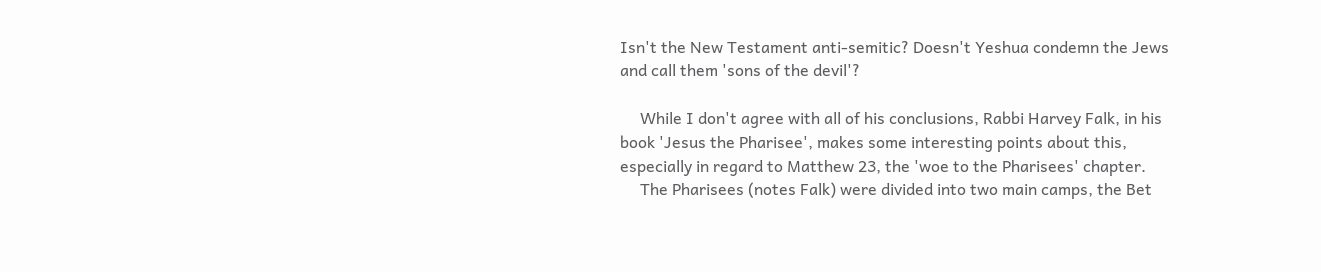Isn't the New Testament anti-semitic? Doesn't Yeshua condemn the Jews and call them 'sons of the devil'?

     While I don't agree with all of his conclusions, Rabbi Harvey Falk, in his book 'Jesus the Pharisee', makes some interesting points about this, especially in regard to Matthew 23, the 'woe to the Pharisees' chapter.
     The Pharisees (notes Falk) were divided into two main camps, the Bet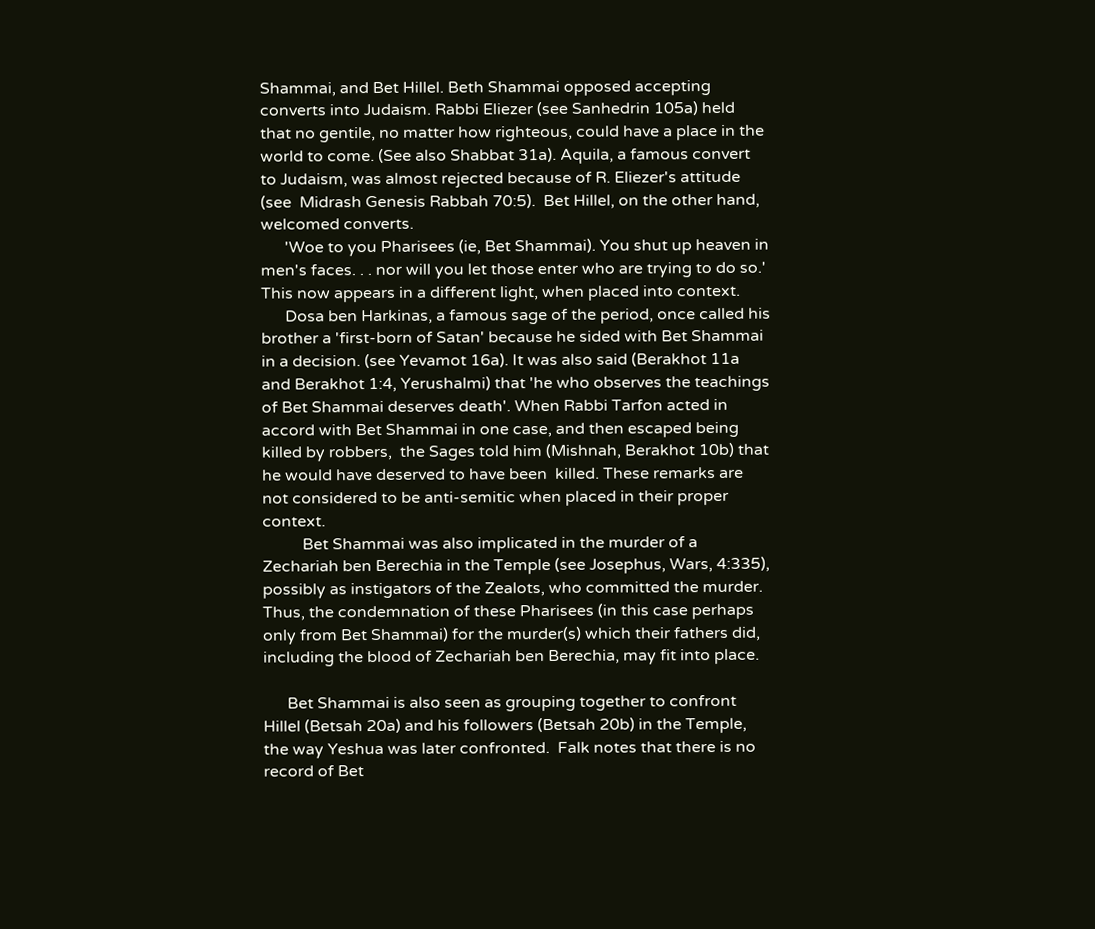Shammai, and Bet Hillel. Beth Shammai opposed accepting converts into Judaism. Rabbi Eliezer (see Sanhedrin 105a) held that no gentile, no matter how righteous, could have a place in the world to come. (See also Shabbat 31a). Aquila, a famous convert to Judaism, was almost rejected because of R. Eliezer's attitude (see  Midrash Genesis Rabbah 70:5).  Bet Hillel, on the other hand, welcomed converts.
      'Woe to you Pharisees (ie, Bet Shammai). You shut up heaven in men's faces. . . nor will you let those enter who are trying to do so.' This now appears in a different light, when placed into context.
      Dosa ben Harkinas, a famous sage of the period, once called his brother a 'first-born of Satan' because he sided with Bet Shammai in a decision. (see Yevamot 16a). It was also said (Berakhot 11a and Berakhot 1:4, Yerushalmi) that 'he who observes the teachings of Bet Shammai deserves death'. When Rabbi Tarfon acted in accord with Bet Shammai in one case, and then escaped being killed by robbers,  the Sages told him (Mishnah, Berakhot 10b) that he would have deserved to have been  killed. These remarks are not considered to be anti-semitic when placed in their proper context.
          Bet Shammai was also implicated in the murder of a Zechariah ben Berechia in the Temple (see Josephus, Wars, 4:335), possibly as instigators of the Zealots, who committed the murder.  Thus, the condemnation of these Pharisees (in this case perhaps only from Bet Shammai) for the murder(s) which their fathers did, including the blood of Zechariah ben Berechia, may fit into place.

      Bet Shammai is also seen as grouping together to confront Hillel (Betsah 20a) and his followers (Betsah 20b) in the Temple, the way Yeshua was later confronted.  Falk notes that there is no record of Bet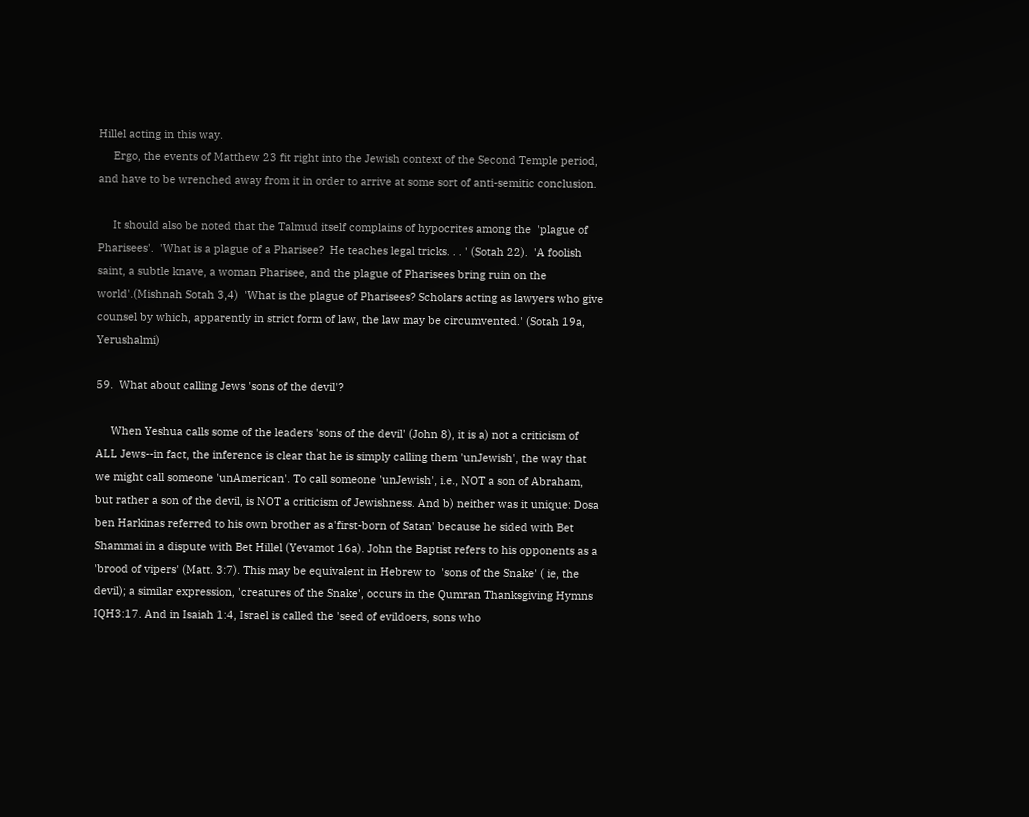Hillel acting in this way.
     Ergo, the events of Matthew 23 fit right into the Jewish context of the Second Temple period, and have to be wrenched away from it in order to arrive at some sort of anti-semitic conclusion.

     It should also be noted that the Talmud itself complains of hypocrites among the  'plague of Pharisees'.  'What is a plague of a Pharisee?  He teaches legal tricks. . . ' (Sotah 22).  'A foolish saint, a subtle knave, a woman Pharisee, and the plague of Pharisees bring ruin on the world'.(Mishnah Sotah 3,4)  'What is the plague of Pharisees? Scholars acting as lawyers who give counsel by which, apparently in strict form of law, the law may be circumvented.' (Sotah 19a, Yerushalmi)

59.  What about calling Jews 'sons of the devil'?

     When Yeshua calls some of the leaders 'sons of the devil' (John 8), it is a) not a criticism of ALL Jews--in fact, the inference is clear that he is simply calling them 'unJewish', the way that we might call someone 'unAmerican'. To call someone 'unJewish', i.e., NOT a son of Abraham, but rather a son of the devil, is NOT a criticism of Jewishness. And b) neither was it unique: Dosa ben Harkinas referred to his own brother as a'first-born of Satan' because he sided with Bet Shammai in a dispute with Bet Hillel (Yevamot 16a). John the Baptist refers to his opponents as a 'brood of vipers' (Matt. 3:7). This may be equivalent in Hebrew to  'sons of the Snake' ( ie, the devil); a similar expression, 'creatures of the Snake', occurs in the Qumran Thanksgiving Hymns  IQH3:17. And in Isaiah 1:4, Israel is called the 'seed of evildoers, sons who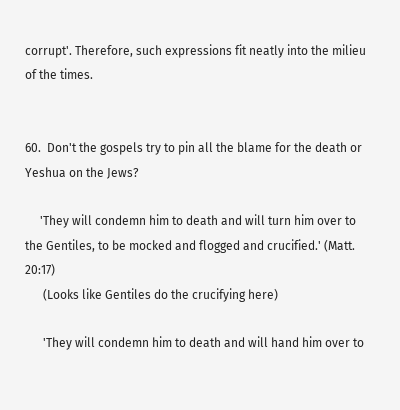corrupt'. Therefore, such expressions fit neatly into the milieu of the times.


60.  Don't the gospels try to pin all the blame for the death or Yeshua on the Jews?

     'They will condemn him to death and will turn him over to the Gentiles, to be mocked and flogged and crucified.' (Matt. 20:17)
      (Looks like Gentiles do the crucifying here)

      'They will condemn him to death and will hand him over to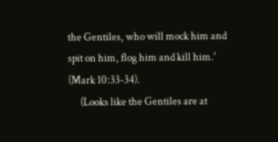the Gentiles, who will mock him and spit on him, flog him and kill him.'
(Mark 10:33-34).
      (Looks like the Gentiles are at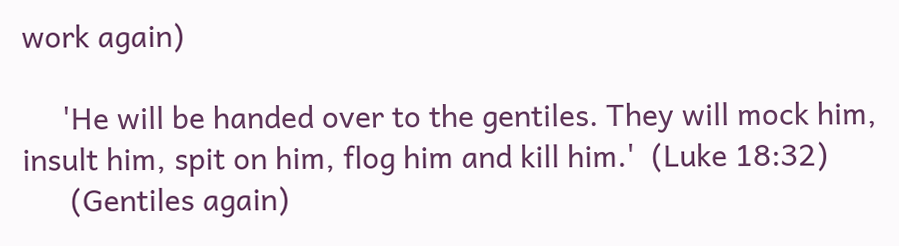work again)

     'He will be handed over to the gentiles. They will mock him, insult him, spit on him, flog him and kill him.'  (Luke 18:32)
      (Gentiles again)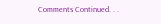Comments Continued. . .